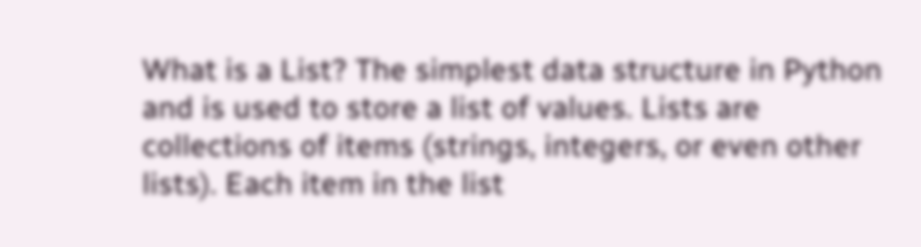What is a List? The simplest data structure in Python and is used to store a list of values. Lists are collections of items (strings, integers, or even other lists). Each item in the list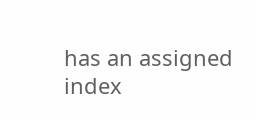has an assigned index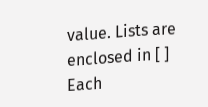value. Lists are enclosed in [ ] Each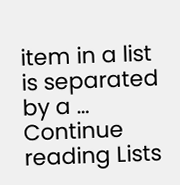item in a list is separated by a … Continue reading Lists